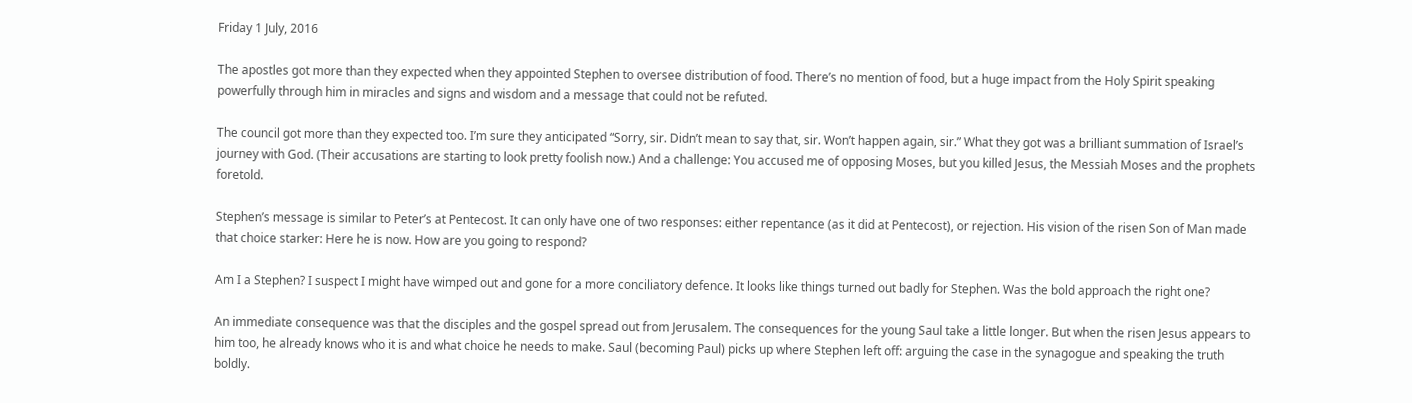Friday 1 July, 2016

The apostles got more than they expected when they appointed Stephen to oversee distribution of food. There’s no mention of food, but a huge impact from the Holy Spirit speaking powerfully through him in miracles and signs and wisdom and a message that could not be refuted.

The council got more than they expected too. I’m sure they anticipated “Sorry, sir. Didn’t mean to say that, sir. Won’t happen again, sir.” What they got was a brilliant summation of Israel’s journey with God. (Their accusations are starting to look pretty foolish now.) And a challenge: You accused me of opposing Moses, but you killed Jesus, the Messiah Moses and the prophets foretold.

Stephen’s message is similar to Peter’s at Pentecost. It can only have one of two responses: either repentance (as it did at Pentecost), or rejection. His vision of the risen Son of Man made that choice starker: Here he is now. How are you going to respond?

Am I a Stephen? I suspect I might have wimped out and gone for a more conciliatory defence. It looks like things turned out badly for Stephen. Was the bold approach the right one?

An immediate consequence was that the disciples and the gospel spread out from Jerusalem. The consequences for the young Saul take a little longer. But when the risen Jesus appears to him too, he already knows who it is and what choice he needs to make. Saul (becoming Paul) picks up where Stephen left off: arguing the case in the synagogue and speaking the truth boldly.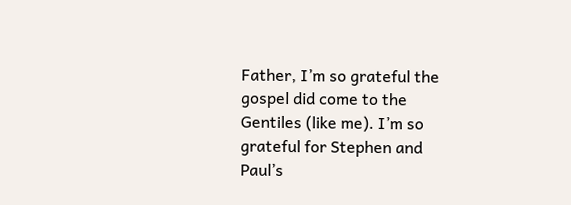Father, I’m so grateful the gospel did come to the Gentiles (like me). I’m so grateful for Stephen and Paul’s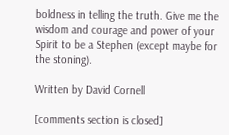boldness in telling the truth. Give me the wisdom and courage and power of your Spirit to be a Stephen (except maybe for the stoning).

Written by David Cornell

[comments section is closed]